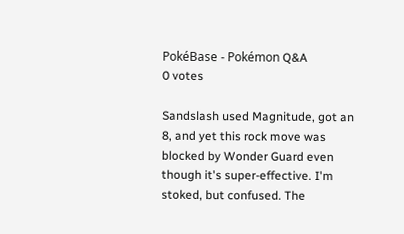PokéBase - Pokémon Q&A
0 votes

Sandslash used Magnitude, got an 8, and yet this rock move was blocked by Wonder Guard even though it's super-effective. I'm stoked, but confused. The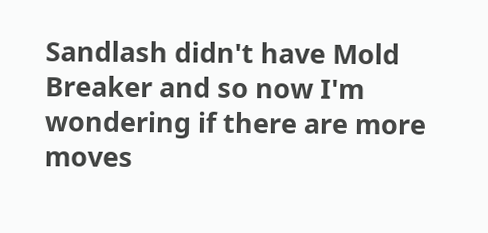Sandlash didn't have Mold Breaker and so now I'm wondering if there are more moves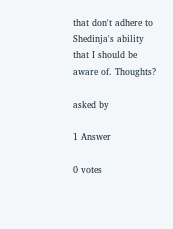that don't adhere to Shedinja's ability that I should be aware of. Thoughts?

asked by

1 Answer

0 votes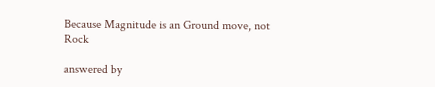Because Magnitude is an Ground move, not Rock

answered by